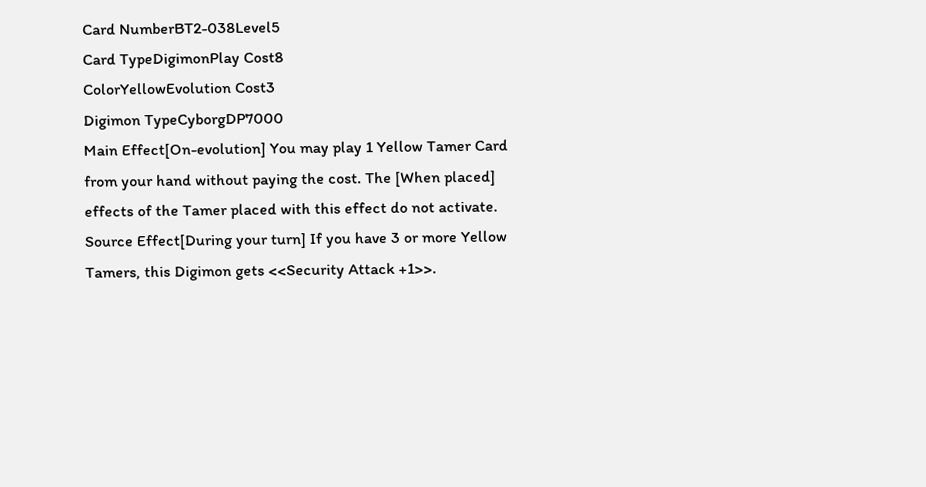Card NumberBT2-038Level5
Card TypeDigimonPlay Cost8
ColorYellowEvolution Cost3
Digimon TypeCyborgDP7000
Main Effect[On-evolution] You may play 1 Yellow Tamer Card from your hand without paying the cost. The [When placed] effects of the Tamer placed with this effect do not activate.
Source Effect[During your turn] If you have 3 or more Yellow Tamers, this Digimon gets <<Security Attack +1>>.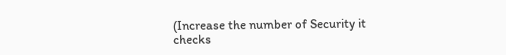(Increase the number of Security it checks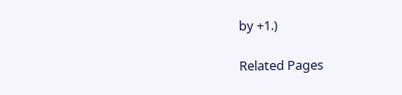by +1.)

Related Pages